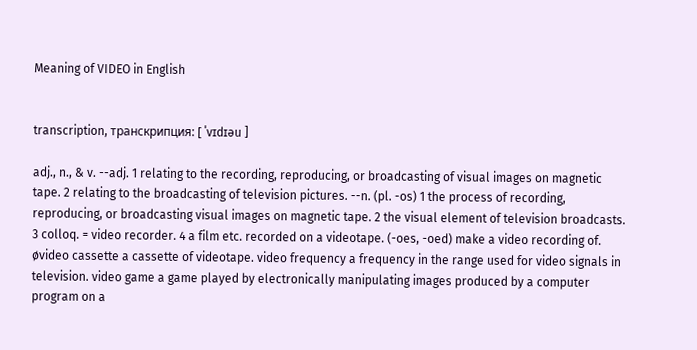Meaning of VIDEO in English


transcription, транскрипция: [ ˈvɪdɪəu ]

adj., n., & v. --adj. 1 relating to the recording, reproducing, or broadcasting of visual images on magnetic tape. 2 relating to the broadcasting of television pictures. --n. (pl. -os) 1 the process of recording, reproducing, or broadcasting visual images on magnetic tape. 2 the visual element of television broadcasts. 3 colloq. = video recorder. 4 a film etc. recorded on a videotape. (-oes, -oed) make a video recording of. øvideo cassette a cassette of videotape. video frequency a frequency in the range used for video signals in television. video game a game played by electronically manipulating images produced by a computer program on a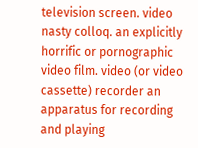television screen. video nasty colloq. an explicitly horrific or pornographic video film. video (or video cassette) recorder an apparatus for recording and playing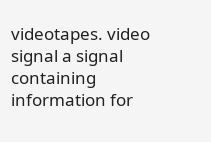videotapes. video signal a signal containing information for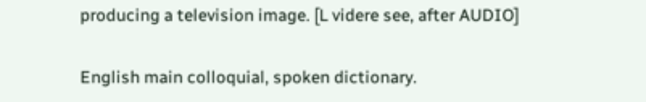producing a television image. [L videre see, after AUDIO]

English main colloquial, spoken dictionary.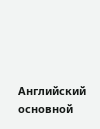Английский основной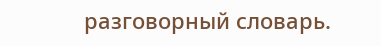разговорный словарь.